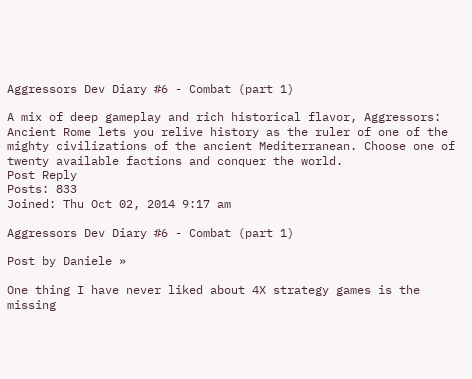Aggressors Dev Diary #6 - Combat (part 1)

A mix of deep gameplay and rich historical flavor, Aggressors: Ancient Rome lets you relive history as the ruler of one of the mighty civilizations of the ancient Mediterranean. Choose one of twenty available factions and conquer the world.
Post Reply
Posts: 833
Joined: Thu Oct 02, 2014 9:17 am

Aggressors Dev Diary #6 - Combat (part 1)

Post by Daniele »

One thing I have never liked about 4X strategy games is the missing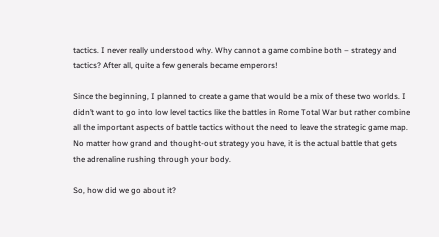tactics. I never really understood why. Why cannot a game combine both – strategy and tactics? After all, quite a few generals became emperors!

Since the beginning, I planned to create a game that would be a mix of these two worlds. I didn’t want to go into low level tactics like the battles in Rome Total War but rather combine all the important aspects of battle tactics without the need to leave the strategic game map. No matter how grand and thought-out strategy you have, it is the actual battle that gets the adrenaline rushing through your body.

So, how did we go about it?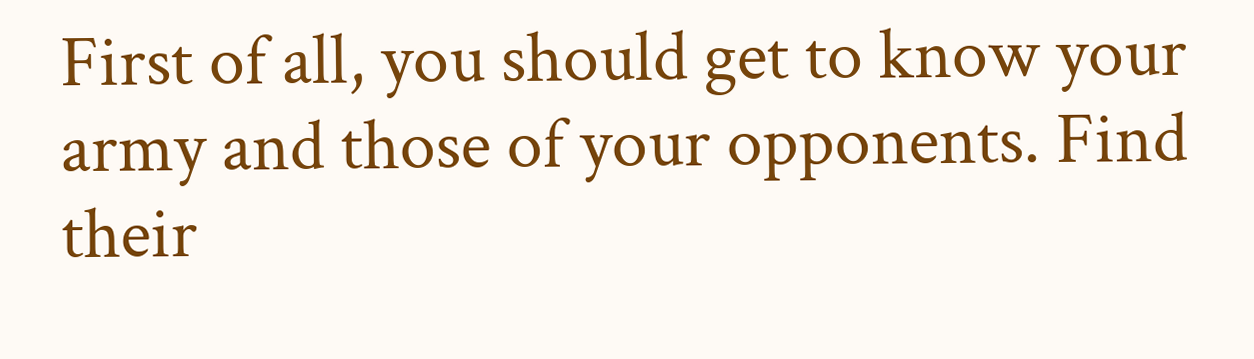First of all, you should get to know your army and those of your opponents. Find their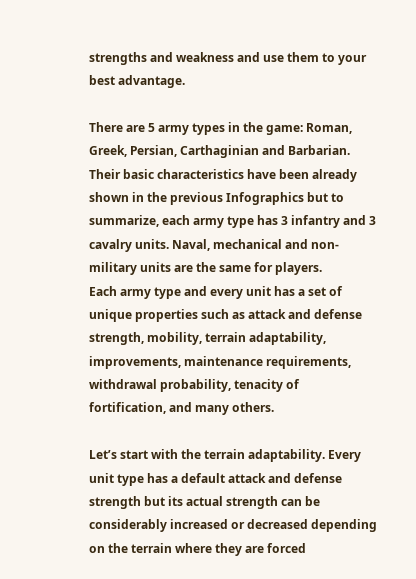strengths and weakness and use them to your best advantage.

There are 5 army types in the game: Roman, Greek, Persian, Carthaginian and Barbarian. Their basic characteristics have been already shown in the previous Infographics but to summarize, each army type has 3 infantry and 3 cavalry units. Naval, mechanical and non-military units are the same for players.
Each army type and every unit has a set of unique properties such as attack and defense strength, mobility, terrain adaptability, improvements, maintenance requirements, withdrawal probability, tenacity of fortification, and many others.

Let’s start with the terrain adaptability. Every unit type has a default attack and defense strength but its actual strength can be considerably increased or decreased depending on the terrain where they are forced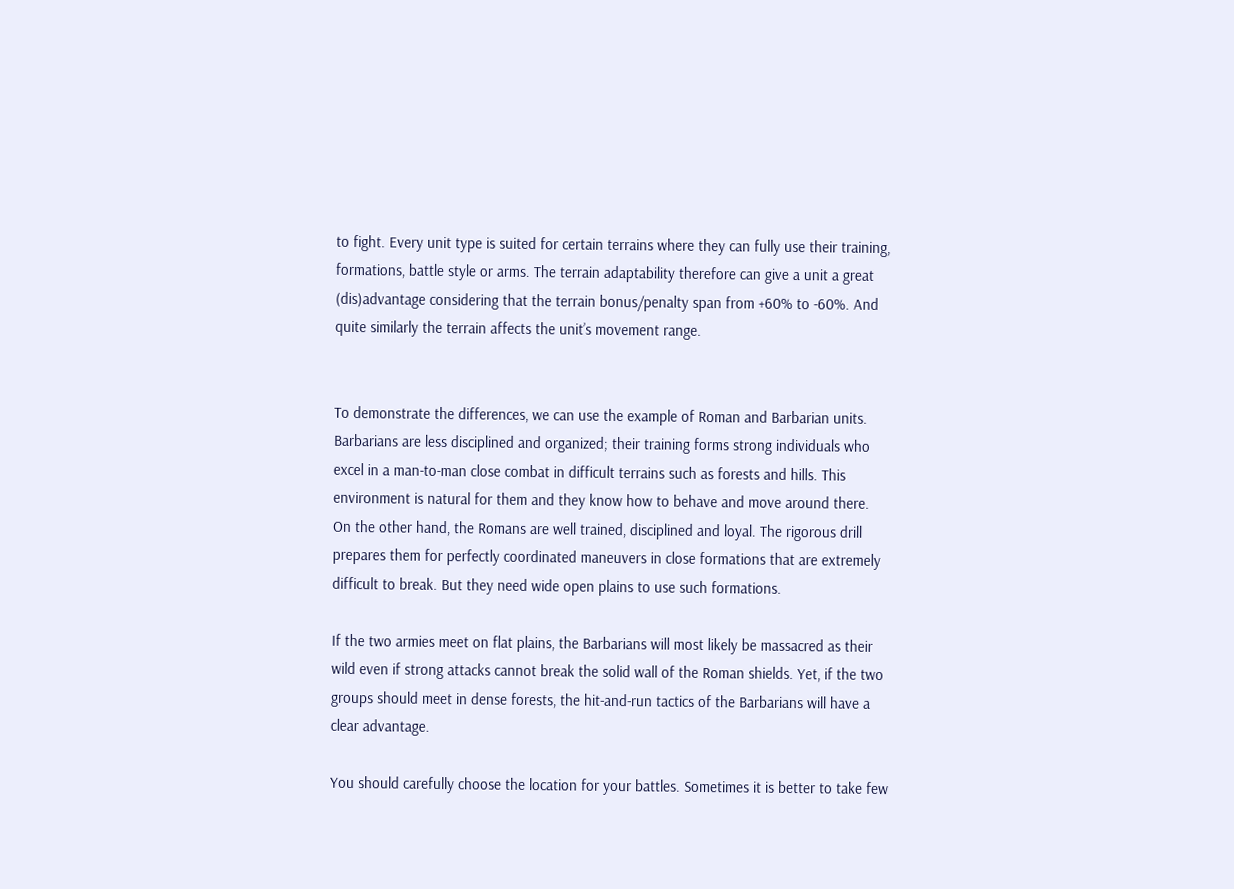to fight. Every unit type is suited for certain terrains where they can fully use their training, formations, battle style or arms. The terrain adaptability therefore can give a unit a great (dis)advantage considering that the terrain bonus/penalty span from +60% to -60%. And quite similarly the terrain affects the unit’s movement range.


To demonstrate the differences, we can use the example of Roman and Barbarian units. Barbarians are less disciplined and organized; their training forms strong individuals who excel in a man-to-man close combat in difficult terrains such as forests and hills. This environment is natural for them and they know how to behave and move around there.
On the other hand, the Romans are well trained, disciplined and loyal. The rigorous drill prepares them for perfectly coordinated maneuvers in close formations that are extremely difficult to break. But they need wide open plains to use such formations.

If the two armies meet on flat plains, the Barbarians will most likely be massacred as their wild even if strong attacks cannot break the solid wall of the Roman shields. Yet, if the two groups should meet in dense forests, the hit-and-run tactics of the Barbarians will have a clear advantage.

You should carefully choose the location for your battles. Sometimes it is better to take few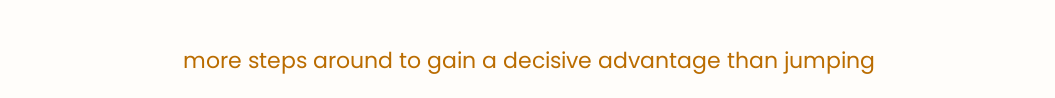more steps around to gain a decisive advantage than jumping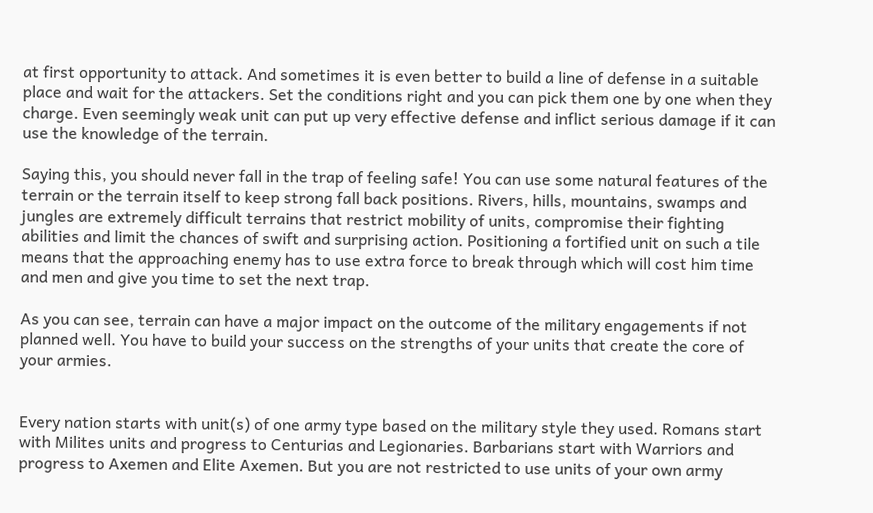at first opportunity to attack. And sometimes it is even better to build a line of defense in a suitable place and wait for the attackers. Set the conditions right and you can pick them one by one when they charge. Even seemingly weak unit can put up very effective defense and inflict serious damage if it can use the knowledge of the terrain.

Saying this, you should never fall in the trap of feeling safe! You can use some natural features of the terrain or the terrain itself to keep strong fall back positions. Rivers, hills, mountains, swamps and jungles are extremely difficult terrains that restrict mobility of units, compromise their fighting abilities and limit the chances of swift and surprising action. Positioning a fortified unit on such a tile means that the approaching enemy has to use extra force to break through which will cost him time and men and give you time to set the next trap.

As you can see, terrain can have a major impact on the outcome of the military engagements if not planned well. You have to build your success on the strengths of your units that create the core of your armies.


Every nation starts with unit(s) of one army type based on the military style they used. Romans start with Milites units and progress to Centurias and Legionaries. Barbarians start with Warriors and progress to Axemen and Elite Axemen. But you are not restricted to use units of your own army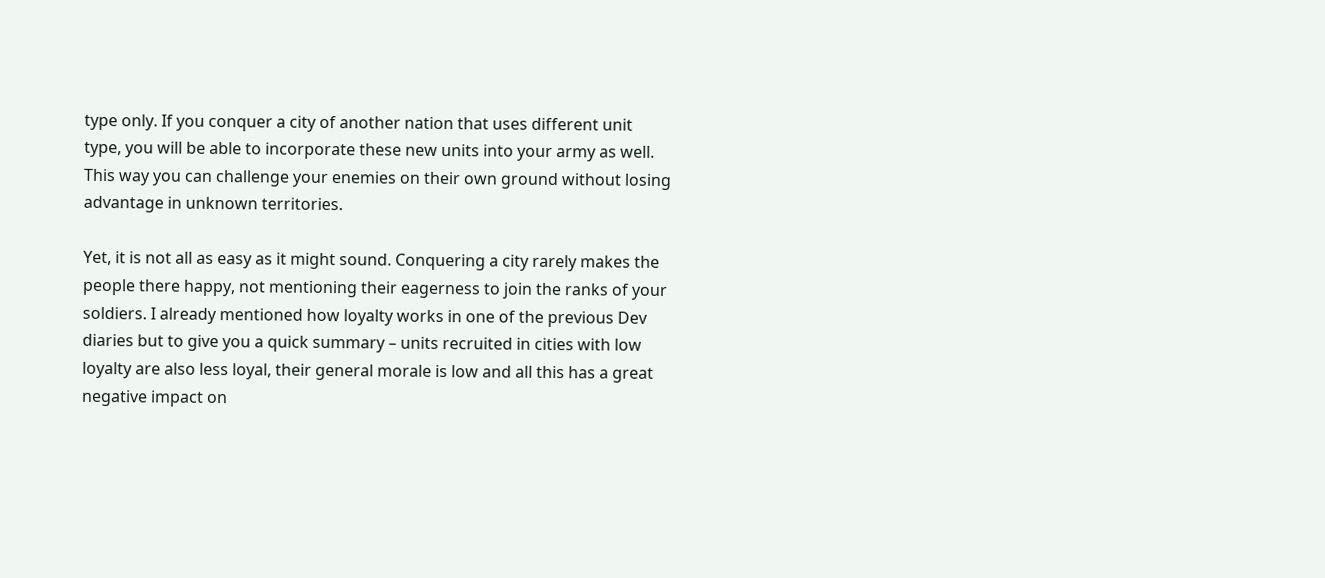type only. If you conquer a city of another nation that uses different unit type, you will be able to incorporate these new units into your army as well. This way you can challenge your enemies on their own ground without losing advantage in unknown territories.

Yet, it is not all as easy as it might sound. Conquering a city rarely makes the people there happy, not mentioning their eagerness to join the ranks of your soldiers. I already mentioned how loyalty works in one of the previous Dev diaries but to give you a quick summary – units recruited in cities with low loyalty are also less loyal, their general morale is low and all this has a great negative impact on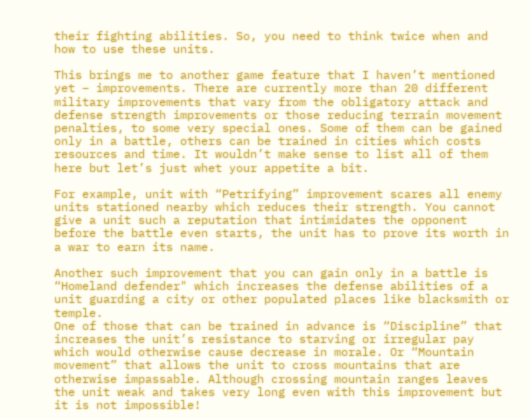their fighting abilities. So, you need to think twice when and how to use these units.

This brings me to another game feature that I haven’t mentioned yet – improvements. There are currently more than 20 different military improvements that vary from the obligatory attack and defense strength improvements or those reducing terrain movement penalties, to some very special ones. Some of them can be gained only in a battle, others can be trained in cities which costs resources and time. It wouldn’t make sense to list all of them here but let’s just whet your appetite a bit.

For example, unit with “Petrifying” improvement scares all enemy units stationed nearby which reduces their strength. You cannot give a unit such a reputation that intimidates the opponent before the battle even starts, the unit has to prove its worth in a war to earn its name.

Another such improvement that you can gain only in a battle is “Homeland defender" which increases the defense abilities of a unit guarding a city or other populated places like blacksmith or temple.
One of those that can be trained in advance is “Discipline” that increases the unit’s resistance to starving or irregular pay which would otherwise cause decrease in morale. Or “Mountain movement” that allows the unit to cross mountains that are otherwise impassable. Although crossing mountain ranges leaves the unit weak and takes very long even with this improvement but it is not impossible!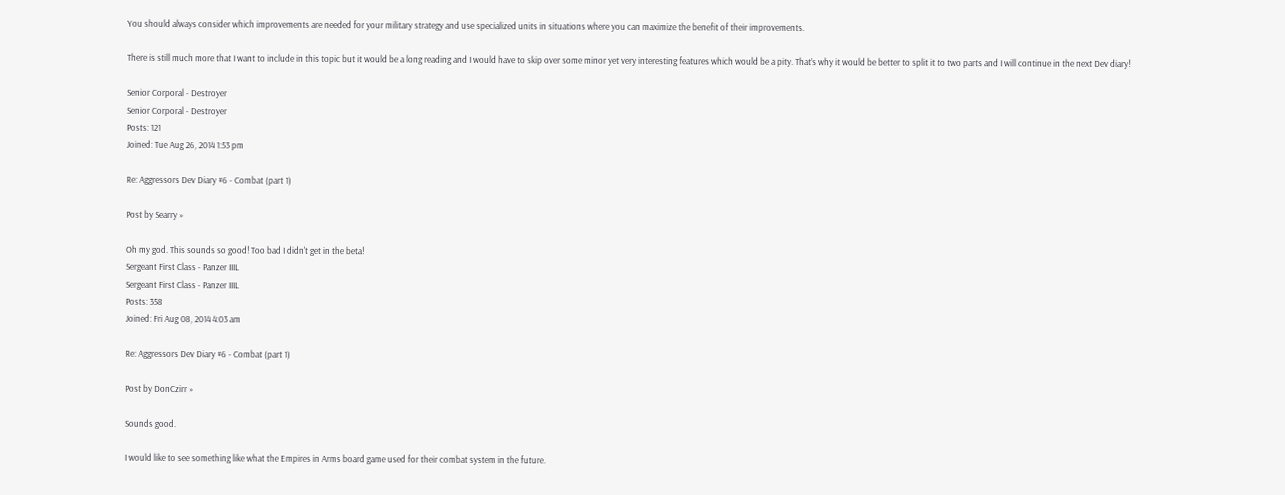You should always consider which improvements are needed for your military strategy and use specialized units in situations where you can maximize the benefit of their improvements.

There is still much more that I want to include in this topic but it would be a long reading and I would have to skip over some minor yet very interesting features which would be a pity. That’s why it would be better to split it to two parts and I will continue in the next Dev diary!

Senior Corporal - Destroyer
Senior Corporal - Destroyer
Posts: 121
Joined: Tue Aug 26, 2014 1:53 pm

Re: Aggressors Dev Diary #6 - Combat (part 1)

Post by Searry »

Oh my god. This sounds so good! Too bad I didn't get in the beta!
Sergeant First Class - Panzer IIIL
Sergeant First Class - Panzer IIIL
Posts: 358
Joined: Fri Aug 08, 2014 4:03 am

Re: Aggressors Dev Diary #6 - Combat (part 1)

Post by DonCzirr »

Sounds good.

I would like to see something like what the Empires in Arms board game used for their combat system in the future.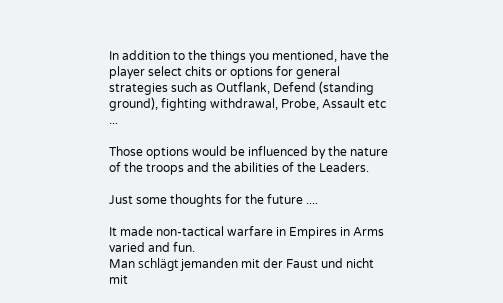In addition to the things you mentioned, have the player select chits or options for general strategies such as Outflank, Defend (standing ground), fighting withdrawal, Probe, Assault etc ...

Those options would be influenced by the nature of the troops and the abilities of the Leaders.

Just some thoughts for the future ....

It made non-tactical warfare in Empires in Arms varied and fun.
Man schlägt jemanden mit der Faust und nicht mit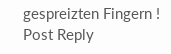gespreizten Fingern !
Post Reply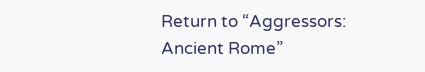Return to “Aggressors: Ancient Rome”